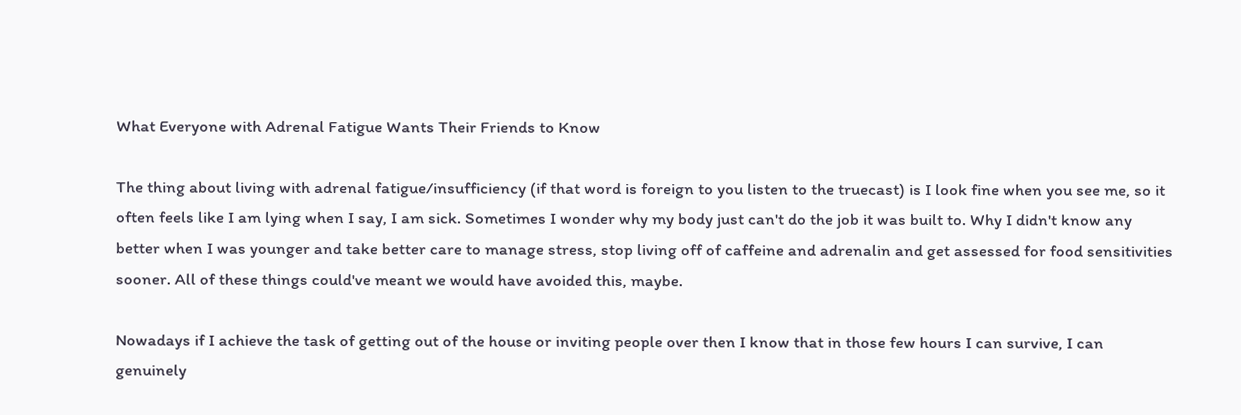What Everyone with Adrenal Fatigue Wants Their Friends to Know

The thing about living with adrenal fatigue/insufficiency (if that word is foreign to you listen to the truecast) is I look fine when you see me, so it often feels like I am lying when I say, I am sick. Sometimes I wonder why my body just can't do the job it was built to. Why I didn't know any better when I was younger and take better care to manage stress, stop living off of caffeine and adrenalin and get assessed for food sensitivities sooner. All of these things could've meant we would have avoided this, maybe.

Nowadays if I achieve the task of getting out of the house or inviting people over then I know that in those few hours I can survive, I can genuinely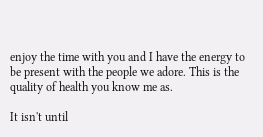enjoy the time with you and I have the energy to be present with the people we adore. This is the quality of health you know me as.

It isn't until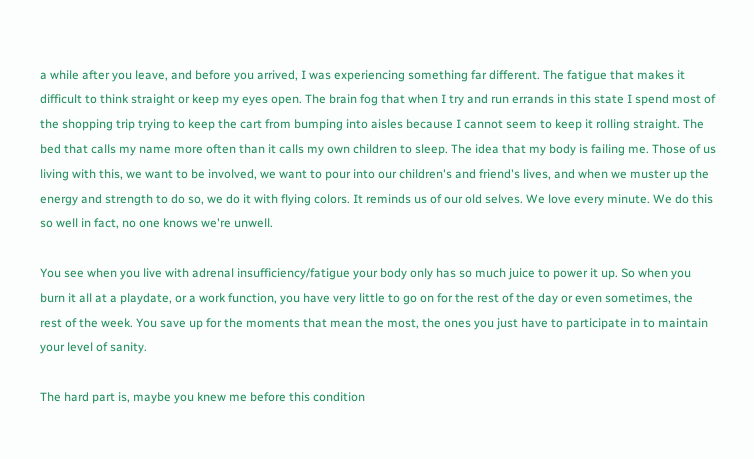a while after you leave, and before you arrived, I was experiencing something far different. The fatigue that makes it difficult to think straight or keep my eyes open. The brain fog that when I try and run errands in this state I spend most of the shopping trip trying to keep the cart from bumping into aisles because I cannot seem to keep it rolling straight. The bed that calls my name more often than it calls my own children to sleep. The idea that my body is failing me. Those of us living with this, we want to be involved, we want to pour into our children's and friend's lives, and when we muster up the energy and strength to do so, we do it with flying colors. It reminds us of our old selves. We love every minute. We do this so well in fact, no one knows we're unwell.

You see when you live with adrenal insufficiency/fatigue your body only has so much juice to power it up. So when you burn it all at a playdate, or a work function, you have very little to go on for the rest of the day or even sometimes, the rest of the week. You save up for the moments that mean the most, the ones you just have to participate in to maintain your level of sanity.

The hard part is, maybe you knew me before this condition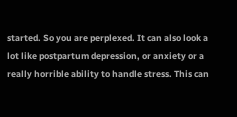started. So you are perplexed. It can also look a lot like postpartum depression, or anxiety or a really horrible ability to handle stress. This can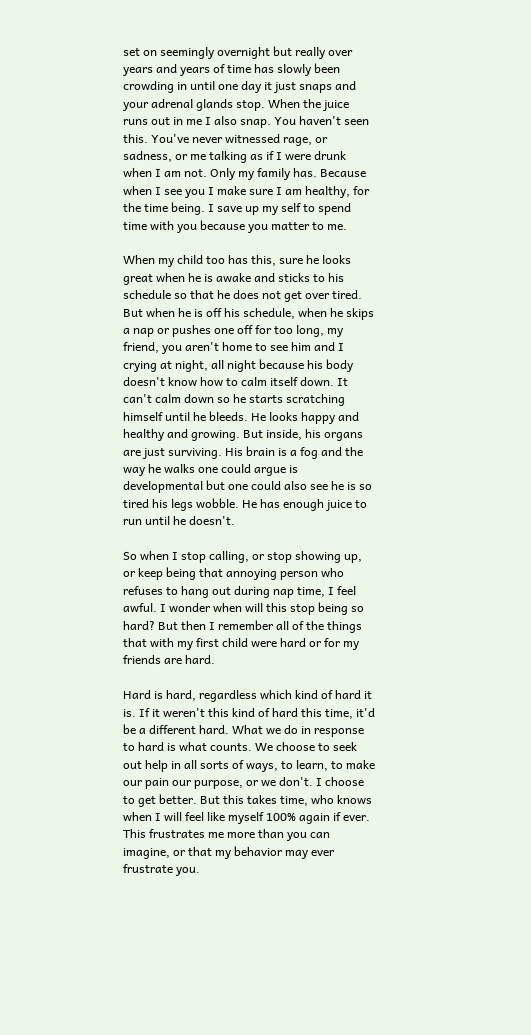set on seemingly overnight but really over years and years of time has slowly been crowding in until one day it just snaps and your adrenal glands stop. When the juice runs out in me I also snap. You haven't seen this. You've never witnessed rage, or sadness, or me talking as if I were drunk when I am not. Only my family has. Because when I see you I make sure I am healthy, for the time being. I save up my self to spend time with you because you matter to me.

When my child too has this, sure he looks great when he is awake and sticks to his schedule so that he does not get over tired. But when he is off his schedule, when he skips a nap or pushes one off for too long, my friend, you aren't home to see him and I crying at night, all night because his body doesn't know how to calm itself down. It can't calm down so he starts scratching himself until he bleeds. He looks happy and healthy and growing. But inside, his organs are just surviving. His brain is a fog and the way he walks one could argue is developmental but one could also see he is so tired his legs wobble. He has enough juice to run until he doesn't.

So when I stop calling, or stop showing up, or keep being that annoying person who refuses to hang out during nap time, I feel awful. I wonder when will this stop being so hard? But then I remember all of the things that with my first child were hard or for my friends are hard.

Hard is hard, regardless which kind of hard it is. If it weren't this kind of hard this time, it'd be a different hard. What we do in response to hard is what counts. We choose to seek out help in all sorts of ways, to learn, to make our pain our purpose, or we don't. I choose to get better. But this takes time, who knows when I will feel like myself 100% again if ever. This frustrates me more than you can imagine, or that my behavior may ever frustrate you.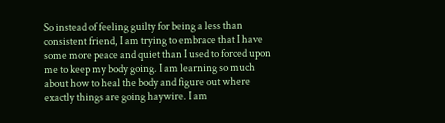So instead of feeling guilty for being a less than consistent friend, I am trying to embrace that I have some more peace and quiet than I used to forced upon me to keep my body going. I am learning so much about how to heal the body and figure out where exactly things are going haywire. I am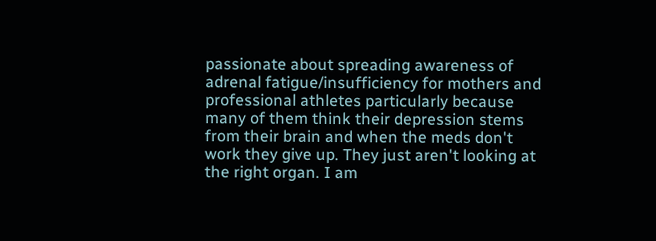passionate about spreading awareness of adrenal fatigue/insufficiency for mothers and professional athletes particularly because many of them think their depression stems from their brain and when the meds don't work they give up. They just aren't looking at the right organ. I am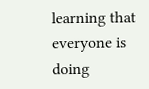learning that everyone is doing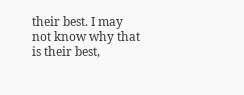their best. I may not know why that is their best,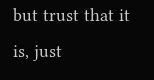but trust that it is, just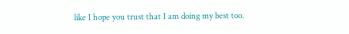like I hope you trust that I am doing my best too.